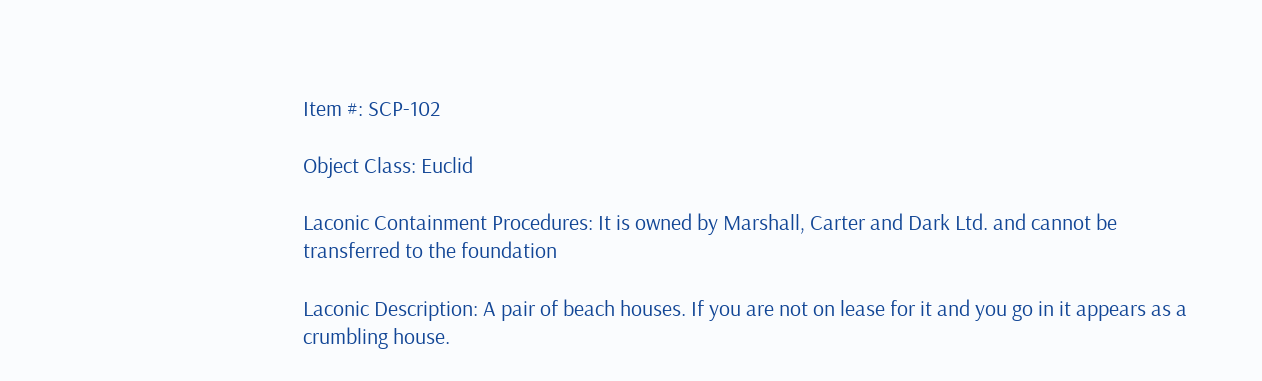Item #: SCP-102

Object Class: Euclid

Laconic Containment Procedures: It is owned by Marshall, Carter and Dark Ltd. and cannot be transferred to the foundation

Laconic Description: A pair of beach houses. If you are not on lease for it and you go in it appears as a crumbling house.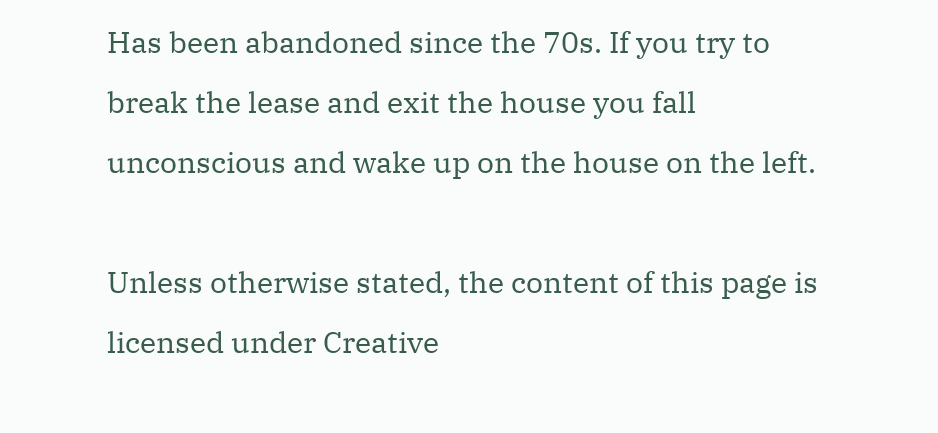Has been abandoned since the 70s. If you try to break the lease and exit the house you fall unconscious and wake up on the house on the left.

Unless otherwise stated, the content of this page is licensed under Creative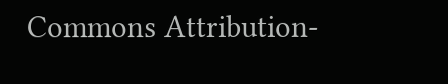Commons Attribution-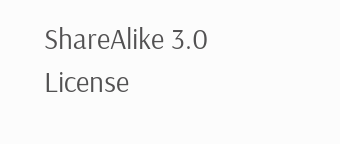ShareAlike 3.0 License